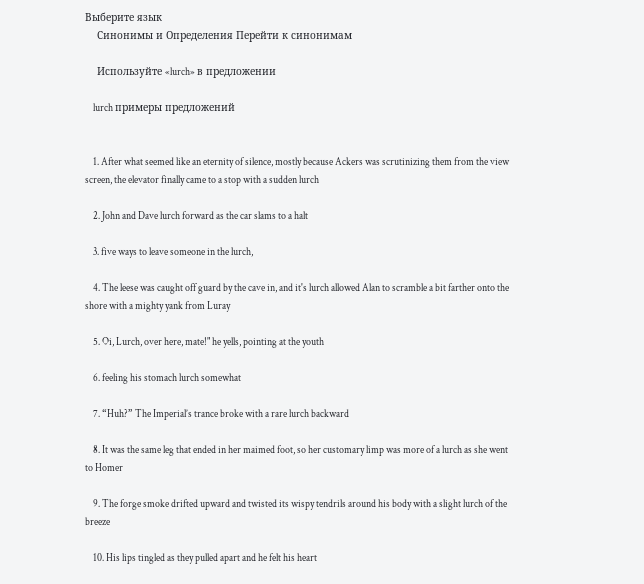Выберите язык
    Синонимы и Определения Перейти к синонимам

    Используйте «lurch» в предложении

    lurch примеры предложений


    1. After what seemed like an eternity of silence, mostly because Ackers was scrutinizing them from the view screen, the elevator finally came to a stop with a sudden lurch

    2. John and Dave lurch forward as the car slams to a halt

    3. five ways to leave someone in the lurch,

    4. The leese was caught off guard by the cave in, and it's lurch allowed Alan to scramble a bit farther onto the shore with a mighty yank from Luray

    5. Oi, Lurch, over here, mate!" he yells, pointing at the youth

    6. feeling his stomach lurch somewhat

    7. “Huh?” The Imperial’s trance broke with a rare lurch backward

    8. It was the same leg that ended in her maimed foot, so her customary limp was more of a lurch as she went to Homer

    9. The forge smoke drifted upward and twisted its wispy tendrils around his body with a slight lurch of the breeze

    10. His lips tingled as they pulled apart and he felt his heart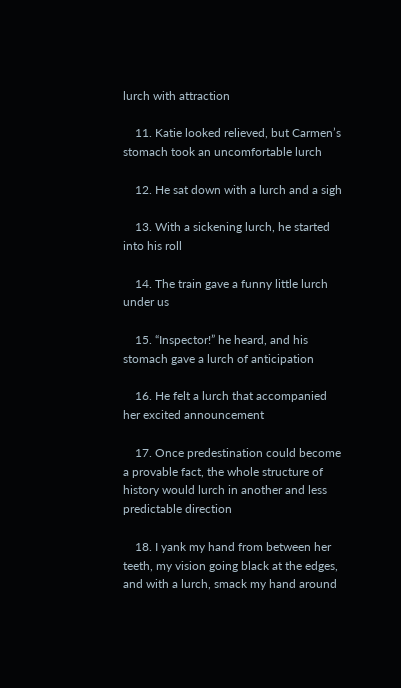lurch with attraction

    11. Katie looked relieved, but Carmen’s stomach took an uncomfortable lurch

    12. He sat down with a lurch and a sigh

    13. With a sickening lurch, he started into his roll

    14. The train gave a funny little lurch under us

    15. “Inspector!” he heard, and his stomach gave a lurch of anticipation

    16. He felt a lurch that accompanied her excited announcement

    17. Once predestination could become a provable fact, the whole structure of history would lurch in another and less predictable direction

    18. I yank my hand from between her teeth, my vision going black at the edges, and with a lurch, smack my hand around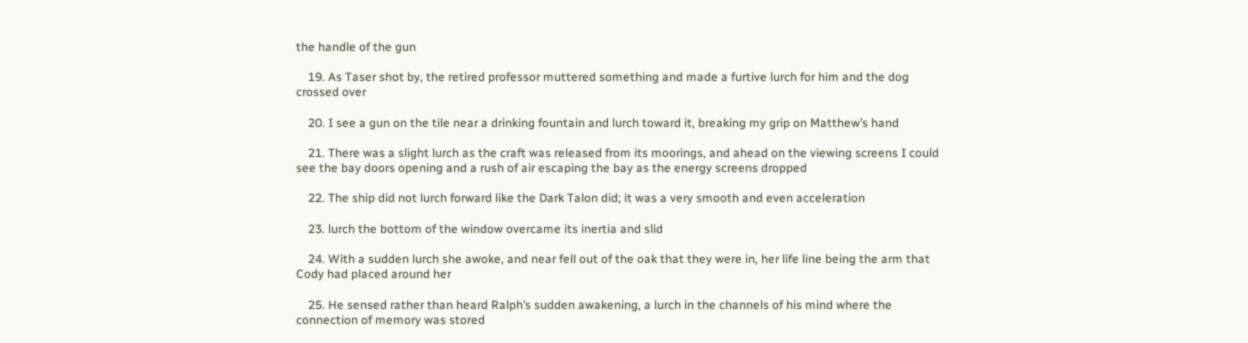the handle of the gun

    19. As Taser shot by, the retired professor muttered something and made a furtive lurch for him and the dog crossed over

    20. I see a gun on the tile near a drinking fountain and lurch toward it, breaking my grip on Matthew’s hand

    21. There was a slight lurch as the craft was released from its moorings, and ahead on the viewing screens I could see the bay doors opening and a rush of air escaping the bay as the energy screens dropped

    22. The ship did not lurch forward like the Dark Talon did; it was a very smooth and even acceleration

    23. lurch the bottom of the window overcame its inertia and slid

    24. With a sudden lurch she awoke, and near fell out of the oak that they were in, her life line being the arm that Cody had placed around her

    25. He sensed rather than heard Ralph’s sudden awakening, a lurch in the channels of his mind where the connection of memory was stored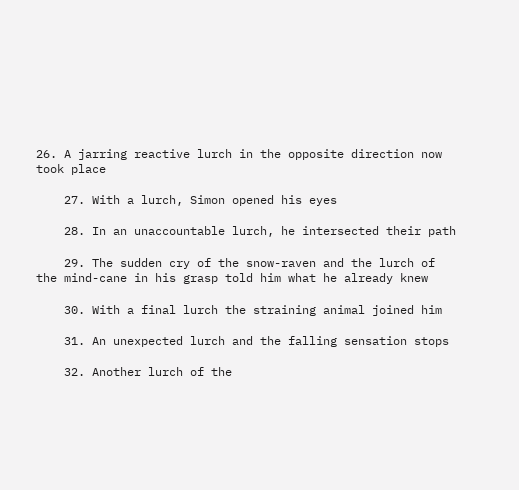26. A jarring reactive lurch in the opposite direction now took place

    27. With a lurch, Simon opened his eyes

    28. In an unaccountable lurch, he intersected their path

    29. The sudden cry of the snow-raven and the lurch of the mind-cane in his grasp told him what he already knew

    30. With a final lurch the straining animal joined him

    31. An unexpected lurch and the falling sensation stops

    32. Another lurch of the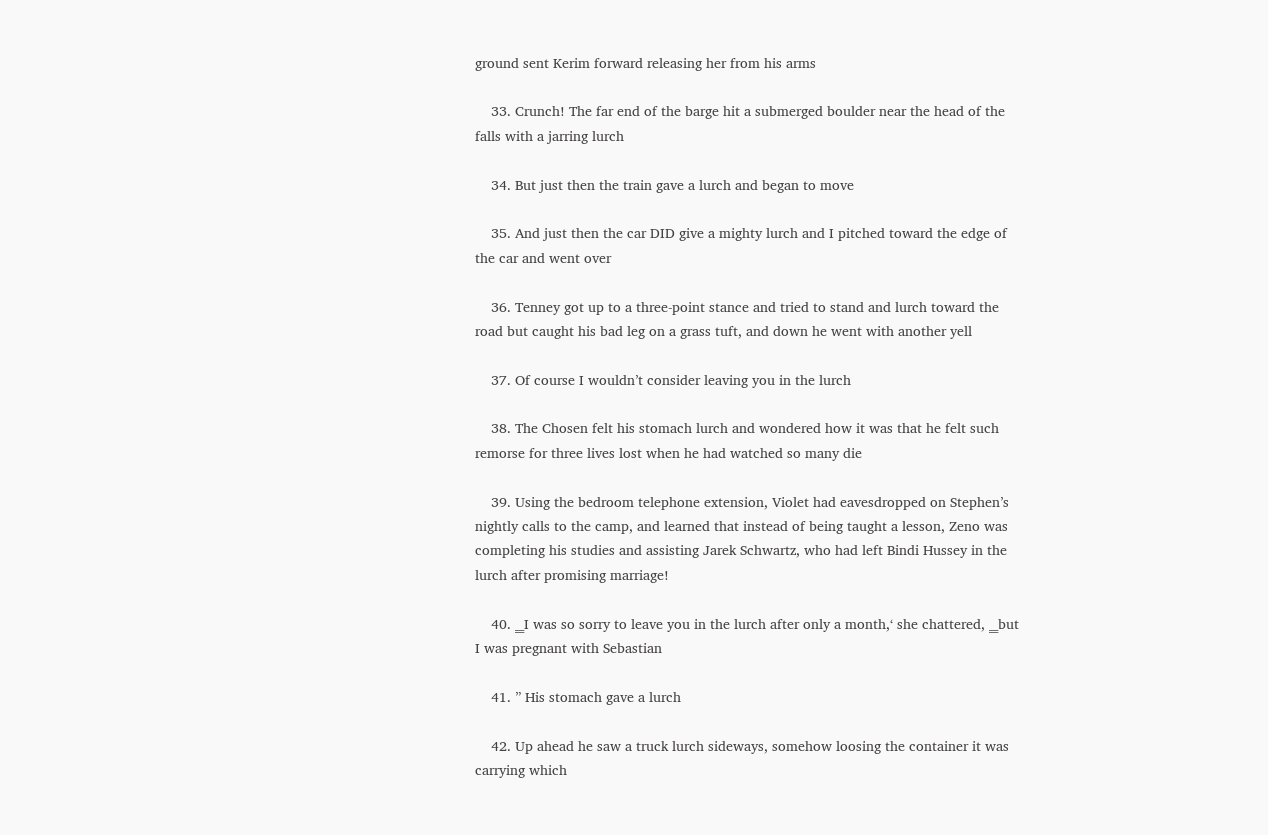ground sent Kerim forward releasing her from his arms

    33. Crunch! The far end of the barge hit a submerged boulder near the head of the falls with a jarring lurch

    34. But just then the train gave a lurch and began to move

    35. And just then the car DID give a mighty lurch and I pitched toward the edge of the car and went over

    36. Tenney got up to a three-point stance and tried to stand and lurch toward the road but caught his bad leg on a grass tuft, and down he went with another yell

    37. Of course I wouldn’t consider leaving you in the lurch

    38. The Chosen felt his stomach lurch and wondered how it was that he felt such remorse for three lives lost when he had watched so many die

    39. Using the bedroom telephone extension, Violet had eavesdropped on Stephen’s nightly calls to the camp, and learned that instead of being taught a lesson, Zeno was completing his studies and assisting Jarek Schwartz, who had left Bindi Hussey in the lurch after promising marriage!

    40. ‗I was so sorry to leave you in the lurch after only a month,‘ she chattered, ‗but I was pregnant with Sebastian

    41. ” His stomach gave a lurch

    42. Up ahead he saw a truck lurch sideways, somehow loosing the container it was carrying which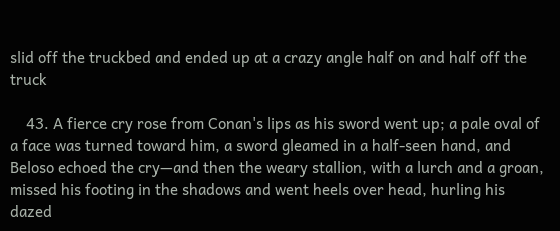slid off the truckbed and ended up at a crazy angle half on and half off the truck

    43. A fierce cry rose from Conan's lips as his sword went up; a pale oval of a face was turned toward him, a sword gleamed in a half-seen hand, and Beloso echoed the cry—and then the weary stallion, with a lurch and a groan, missed his footing in the shadows and went heels over head, hurling his dazed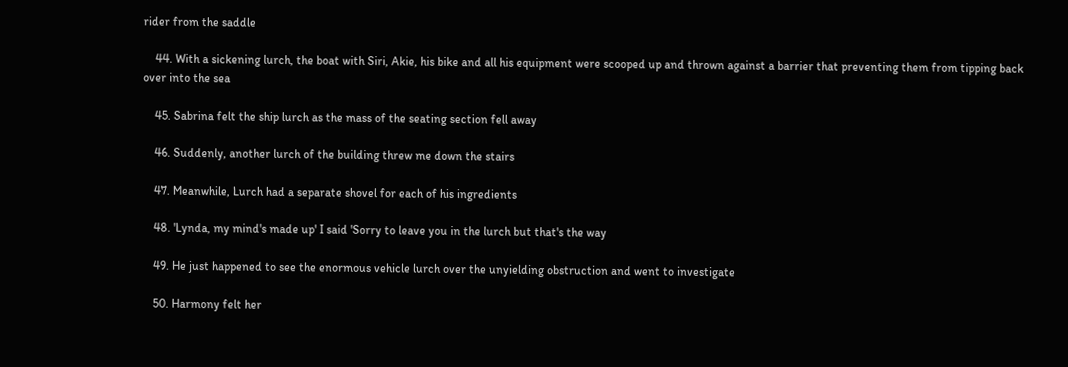rider from the saddle

    44. With a sickening lurch, the boat with Siri, Akie, his bike and all his equipment were scooped up and thrown against a barrier that preventing them from tipping back over into the sea

    45. Sabrina felt the ship lurch as the mass of the seating section fell away

    46. Suddenly, another lurch of the building threw me down the stairs

    47. Meanwhile, Lurch had a separate shovel for each of his ingredients

    48. 'Lynda, my mind's made up' I said 'Sorry to leave you in the lurch but that's the way

    49. He just happened to see the enormous vehicle lurch over the unyielding obstruction and went to investigate

    50. Harmony felt her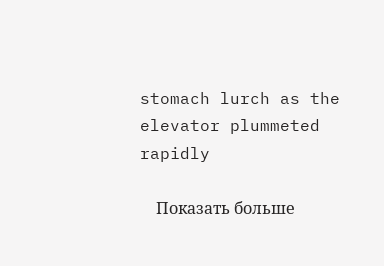stomach lurch as the elevator plummeted rapidly

    Показать больше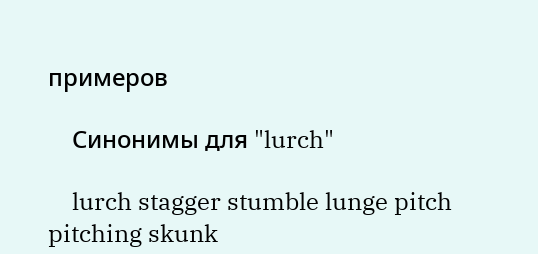примеров

    Синонимы для "lurch"

    lurch stagger stumble lunge pitch pitching skunk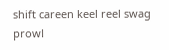shift careen keel reel swag prowl